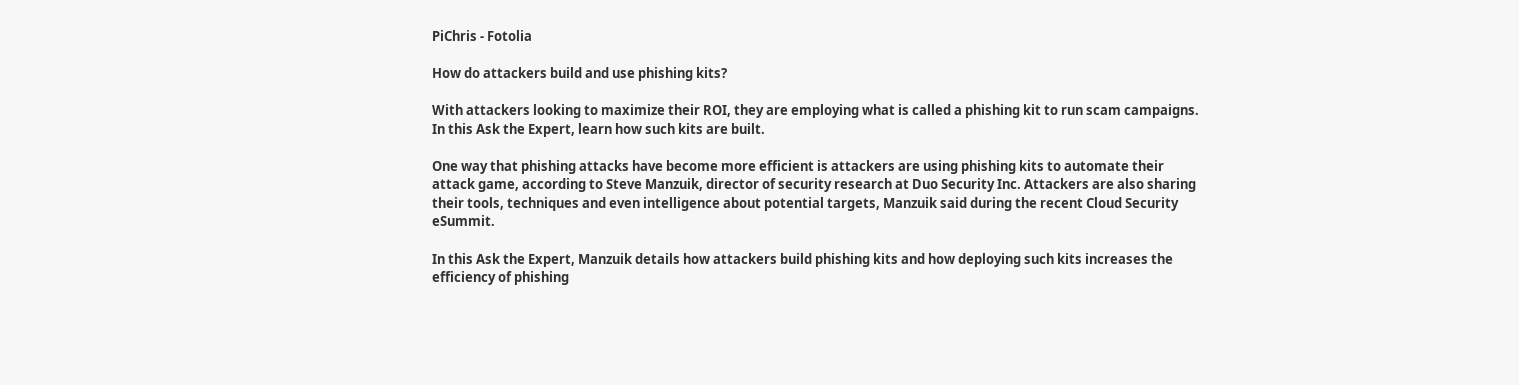PiChris - Fotolia

How do attackers build and use phishing kits?

With attackers looking to maximize their ROI, they are employing what is called a phishing kit to run scam campaigns. In this Ask the Expert, learn how such kits are built.

One way that phishing attacks have become more efficient is attackers are using phishing kits to automate their attack game, according to Steve Manzuik, director of security research at Duo Security Inc. Attackers are also sharing their tools, techniques and even intelligence about potential targets, Manzuik said during the recent Cloud Security eSummit.

In this Ask the Expert, Manzuik details how attackers build phishing kits and how deploying such kits increases the efficiency of phishing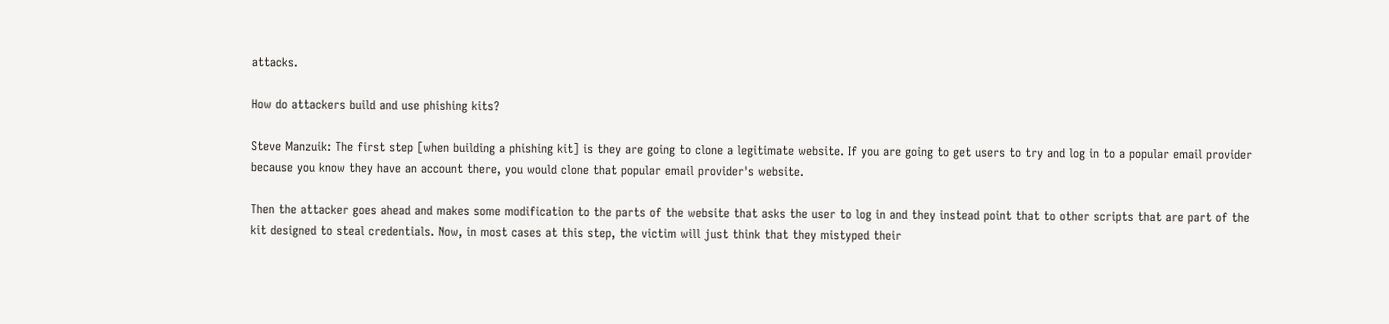attacks.

How do attackers build and use phishing kits?

Steve Manzuik: The first step [when building a phishing kit] is they are going to clone a legitimate website. If you are going to get users to try and log in to a popular email provider because you know they have an account there, you would clone that popular email provider's website.

Then the attacker goes ahead and makes some modification to the parts of the website that asks the user to log in and they instead point that to other scripts that are part of the kit designed to steal credentials. Now, in most cases at this step, the victim will just think that they mistyped their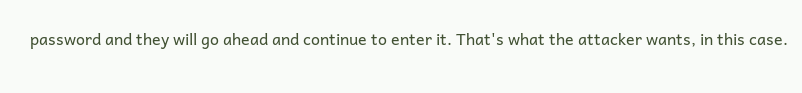password and they will go ahead and continue to enter it. That's what the attacker wants, in this case.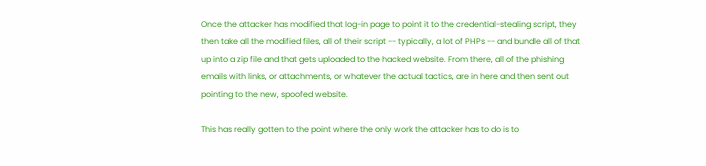Once the attacker has modified that log-in page to point it to the credential-stealing script, they then take all the modified files, all of their script -- typically, a lot of PHPs -- and bundle all of that up into a zip file and that gets uploaded to the hacked website. From there, all of the phishing emails with links, or attachments, or whatever the actual tactics, are in here and then sent out pointing to the new, spoofed website.

This has really gotten to the point where the only work the attacker has to do is to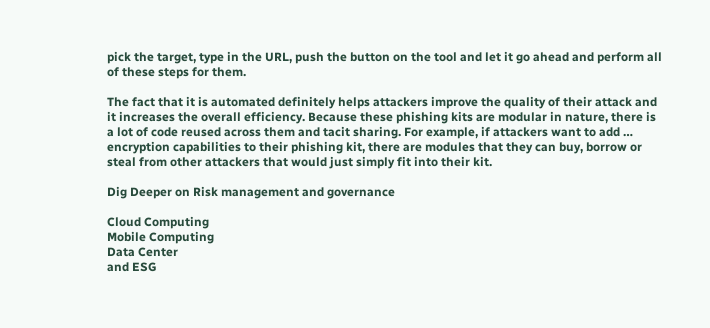pick the target, type in the URL, push the button on the tool and let it go ahead and perform all of these steps for them.

The fact that it is automated definitely helps attackers improve the quality of their attack and it increases the overall efficiency. Because these phishing kits are modular in nature, there is a lot of code reused across them and tacit sharing. For example, if attackers want to add … encryption capabilities to their phishing kit, there are modules that they can buy, borrow or steal from other attackers that would just simply fit into their kit.

Dig Deeper on Risk management and governance

Cloud Computing
Mobile Computing
Data Center
and ESG